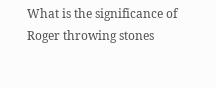What is the significance of Roger throwing stones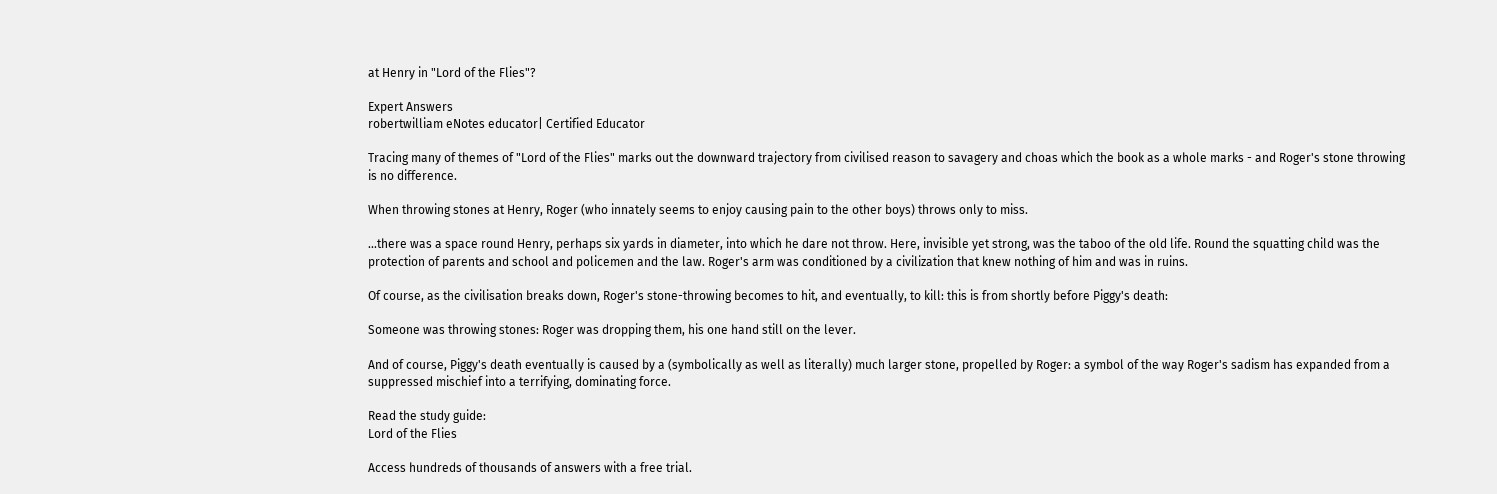at Henry in "Lord of the Flies"?

Expert Answers
robertwilliam eNotes educator| Certified Educator

Tracing many of themes of "Lord of the Flies" marks out the downward trajectory from civilised reason to savagery and choas which the book as a whole marks - and Roger's stone throwing is no difference.

When throwing stones at Henry, Roger (who innately seems to enjoy causing pain to the other boys) throws only to miss.

...there was a space round Henry, perhaps six yards in diameter, into which he dare not throw. Here, invisible yet strong, was the taboo of the old life. Round the squatting child was the protection of parents and school and policemen and the law. Roger's arm was conditioned by a civilization that knew nothing of him and was in ruins.

Of course, as the civilisation breaks down, Roger's stone-throwing becomes to hit, and eventually, to kill: this is from shortly before Piggy's death:

Someone was throwing stones: Roger was dropping them, his one hand still on the lever.

And of course, Piggy's death eventually is caused by a (symbolically as well as literally) much larger stone, propelled by Roger: a symbol of the way Roger's sadism has expanded from a suppressed mischief into a terrifying, dominating force.

Read the study guide:
Lord of the Flies

Access hundreds of thousands of answers with a free trial.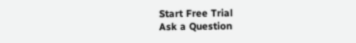Start Free Trial
Ask a Question